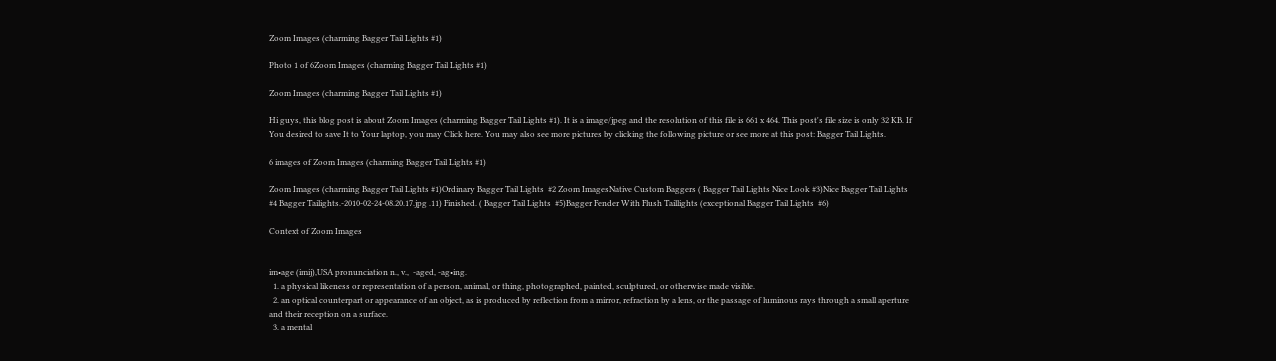Zoom Images (charming Bagger Tail Lights #1)

Photo 1 of 6Zoom Images (charming Bagger Tail Lights #1)

Zoom Images (charming Bagger Tail Lights #1)

Hi guys, this blog post is about Zoom Images (charming Bagger Tail Lights #1). It is a image/jpeg and the resolution of this file is 661 x 464. This post's file size is only 32 KB. If You desired to save It to Your laptop, you may Click here. You may also see more pictures by clicking the following picture or see more at this post: Bagger Tail Lights.

6 images of Zoom Images (charming Bagger Tail Lights #1)

Zoom Images (charming Bagger Tail Lights #1)Ordinary Bagger Tail Lights  #2 Zoom ImagesNative Custom Baggers ( Bagger Tail Lights Nice Look #3)Nice Bagger Tail Lights #4 Bagger Tailights.-2010-02-24-08.20.17.jpg .11) Finished. ( Bagger Tail Lights  #5)Bagger Fender With Flush Taillights (exceptional Bagger Tail Lights  #6)

Context of Zoom Images


im•age (imij),USA pronunciation n., v.,  -aged, -ag•ing.
  1. a physical likeness or representation of a person, animal, or thing, photographed, painted, sculptured, or otherwise made visible.
  2. an optical counterpart or appearance of an object, as is produced by reflection from a mirror, refraction by a lens, or the passage of luminous rays through a small aperture and their reception on a surface.
  3. a mental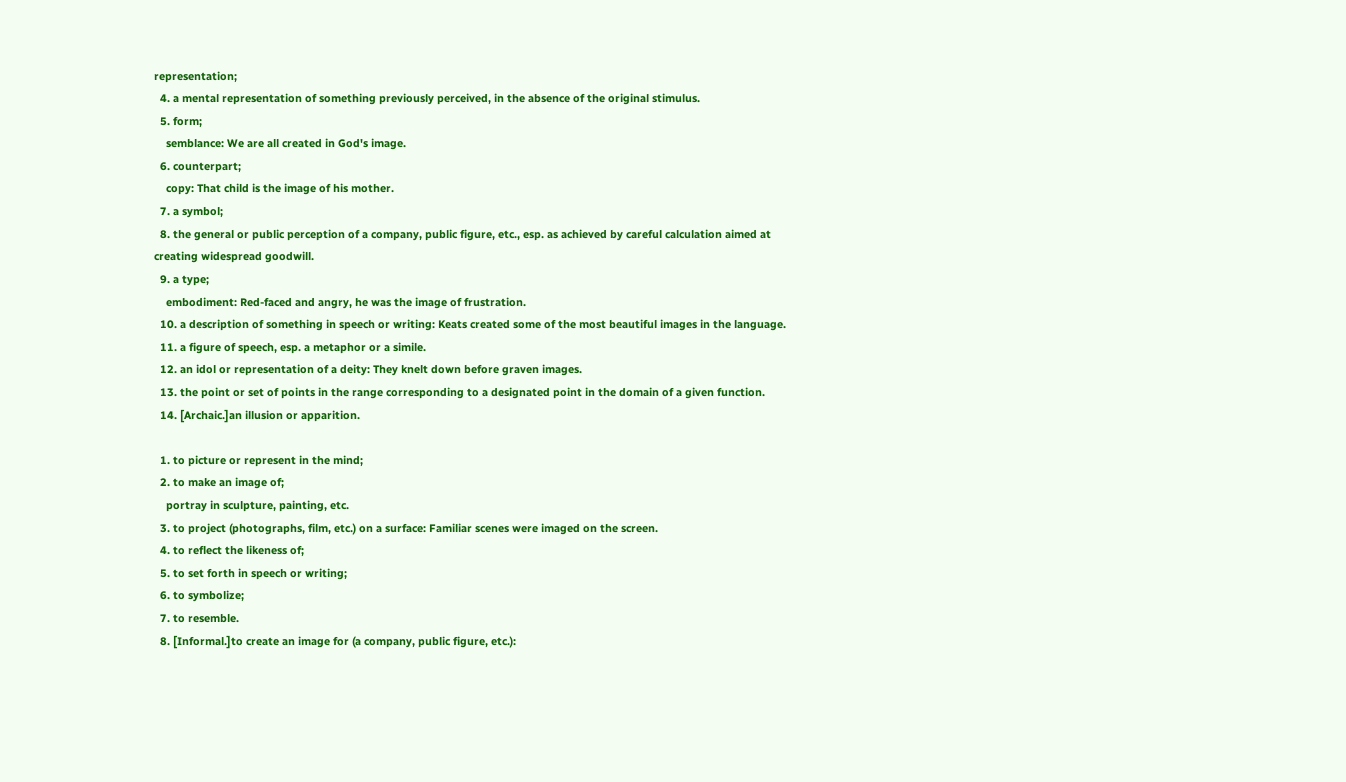representation;
  4. a mental representation of something previously perceived, in the absence of the original stimulus.
  5. form;
    semblance: We are all created in God's image.
  6. counterpart;
    copy: That child is the image of his mother.
  7. a symbol;
  8. the general or public perception of a company, public figure, etc., esp. as achieved by careful calculation aimed at creating widespread goodwill.
  9. a type;
    embodiment: Red-faced and angry, he was the image of frustration.
  10. a description of something in speech or writing: Keats created some of the most beautiful images in the language.
  11. a figure of speech, esp. a metaphor or a simile.
  12. an idol or representation of a deity: They knelt down before graven images.
  13. the point or set of points in the range corresponding to a designated point in the domain of a given function.
  14. [Archaic.]an illusion or apparition.

  1. to picture or represent in the mind;
  2. to make an image of;
    portray in sculpture, painting, etc.
  3. to project (photographs, film, etc.) on a surface: Familiar scenes were imaged on the screen.
  4. to reflect the likeness of;
  5. to set forth in speech or writing;
  6. to symbolize;
  7. to resemble.
  8. [Informal.]to create an image for (a company, public figure, etc.):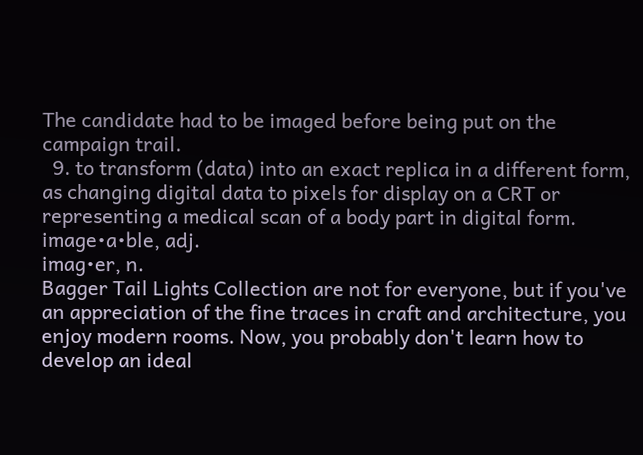The candidate had to be imaged before being put on the campaign trail.
  9. to transform (data) into an exact replica in a different form, as changing digital data to pixels for display on a CRT or representing a medical scan of a body part in digital form.
image•a•ble, adj.
imag•er, n.
Bagger Tail Lights Collection are not for everyone, but if you've an appreciation of the fine traces in craft and architecture, you enjoy modern rooms. Now, you probably don't learn how to develop an ideal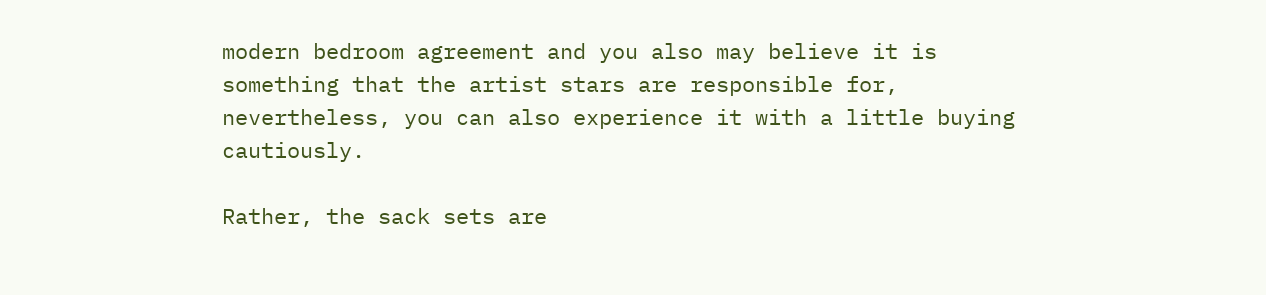modern bedroom agreement and you also may believe it is something that the artist stars are responsible for, nevertheless, you can also experience it with a little buying cautiously.

Rather, the sack sets are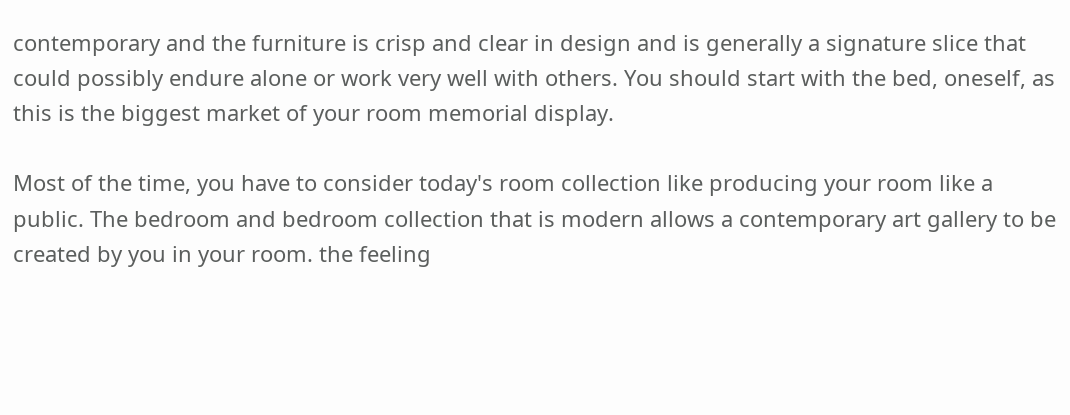contemporary and the furniture is crisp and clear in design and is generally a signature slice that could possibly endure alone or work very well with others. You should start with the bed, oneself, as this is the biggest market of your room memorial display.

Most of the time, you have to consider today's room collection like producing your room like a public. The bedroom and bedroom collection that is modern allows a contemporary art gallery to be created by you in your room. the feeling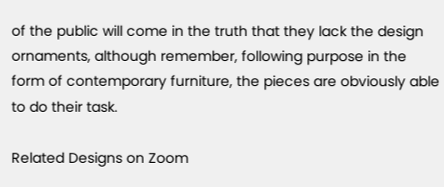of the public will come in the truth that they lack the design ornaments, although remember, following purpose in the form of contemporary furniture, the pieces are obviously able to do their task.

Related Designs on Zoom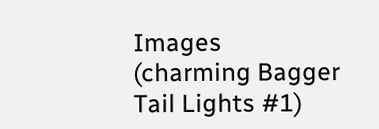Images (charming Bagger Tail Lights #1)